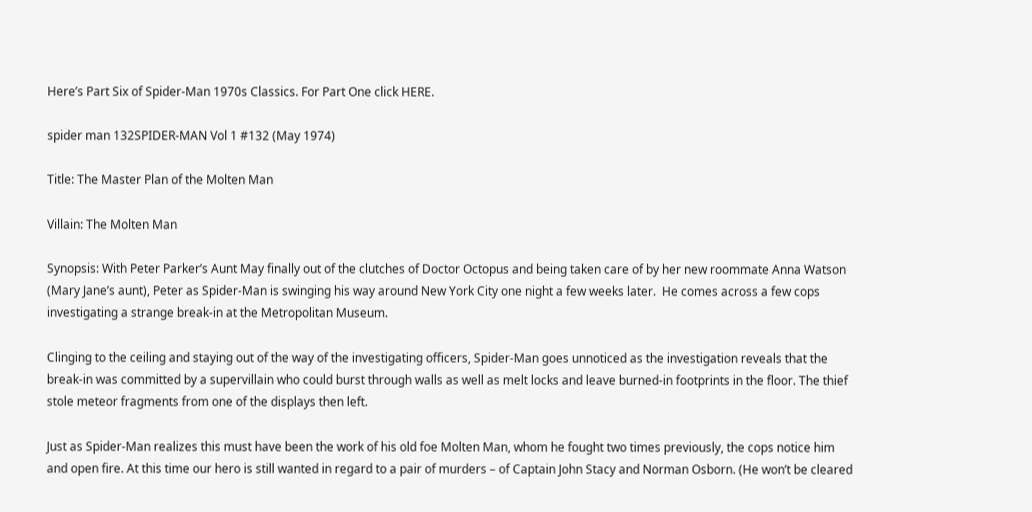Here’s Part Six of Spider-Man 1970s Classics. For Part One click HERE.

spider man 132SPIDER-MAN Vol 1 #132 (May 1974)

Title: The Master Plan of the Molten Man

Villain: The Molten Man

Synopsis: With Peter Parker’s Aunt May finally out of the clutches of Doctor Octopus and being taken care of by her new roommate Anna Watson (Mary Jane’s aunt), Peter as Spider-Man is swinging his way around New York City one night a few weeks later.  He comes across a few cops investigating a strange break-in at the Metropolitan Museum.

Clinging to the ceiling and staying out of the way of the investigating officers, Spider-Man goes unnoticed as the investigation reveals that the break-in was committed by a supervillain who could burst through walls as well as melt locks and leave burned-in footprints in the floor. The thief stole meteor fragments from one of the displays then left.

Just as Spider-Man realizes this must have been the work of his old foe Molten Man, whom he fought two times previously, the cops notice him and open fire. At this time our hero is still wanted in regard to a pair of murders – of Captain John Stacy and Norman Osborn. (He won’t be cleared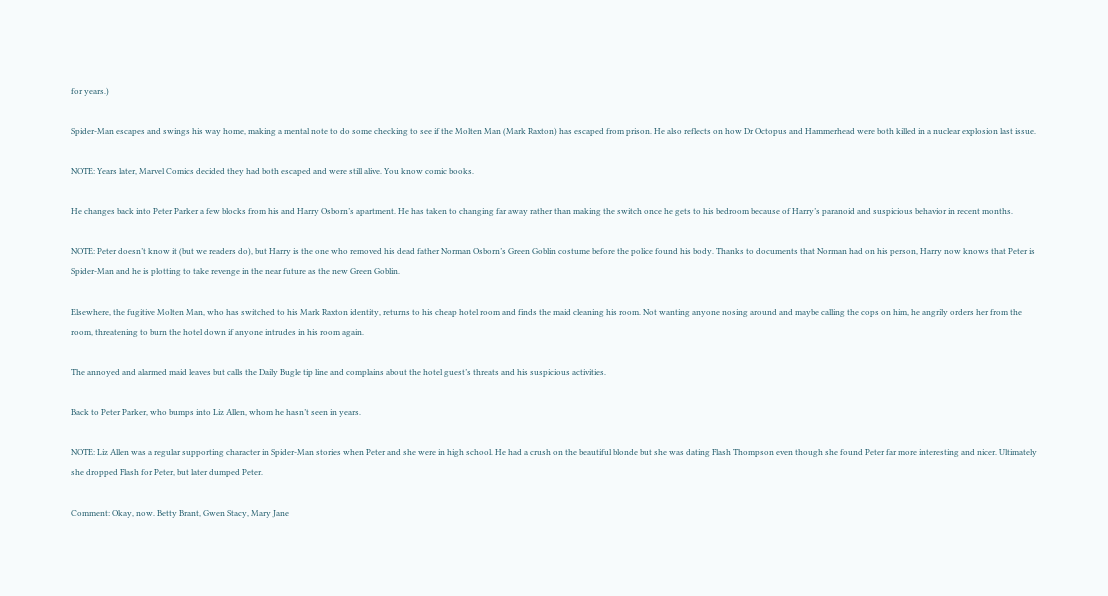for years.)

Spider-Man escapes and swings his way home, making a mental note to do some checking to see if the Molten Man (Mark Raxton) has escaped from prison. He also reflects on how Dr Octopus and Hammerhead were both killed in a nuclear explosion last issue.

NOTE: Years later, Marvel Comics decided they had both escaped and were still alive. You know comic books.

He changes back into Peter Parker a few blocks from his and Harry Osborn’s apartment. He has taken to changing far away rather than making the switch once he gets to his bedroom because of Harry’s paranoid and suspicious behavior in recent months.

NOTE: Peter doesn’t know it (but we readers do), but Harry is the one who removed his dead father Norman Osborn’s Green Goblin costume before the police found his body. Thanks to documents that Norman had on his person, Harry now knows that Peter is Spider-Man and he is plotting to take revenge in the near future as the new Green Goblin.

Elsewhere, the fugitive Molten Man, who has switched to his Mark Raxton identity, returns to his cheap hotel room and finds the maid cleaning his room. Not wanting anyone nosing around and maybe calling the cops on him, he angrily orders her from the room, threatening to burn the hotel down if anyone intrudes in his room again.

The annoyed and alarmed maid leaves but calls the Daily Bugle tip line and complains about the hotel guest’s threats and his suspicious activities.

Back to Peter Parker, who bumps into Liz Allen, whom he hasn’t seen in years.

NOTE: Liz Allen was a regular supporting character in Spider-Man stories when Peter and she were in high school. He had a crush on the beautiful blonde but she was dating Flash Thompson even though she found Peter far more interesting and nicer. Ultimately she dropped Flash for Peter, but later dumped Peter.

Comment: Okay, now. Betty Brant, Gwen Stacy, Mary Jane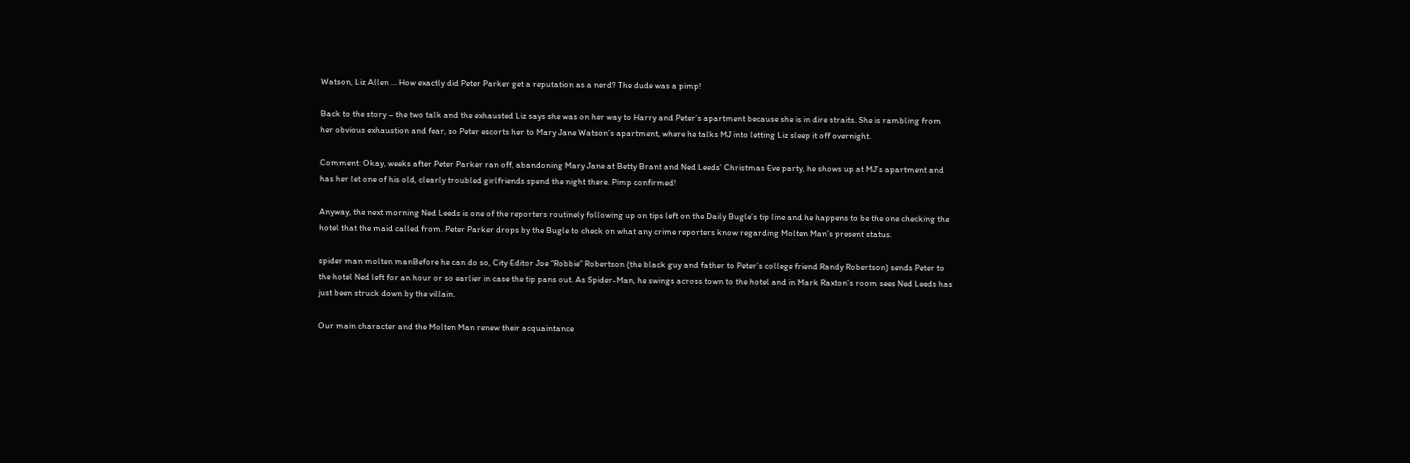Watson, Liz Allen … How exactly did Peter Parker get a reputation as a nerd? The dude was a pimp!

Back to the story – the two talk and the exhausted Liz says she was on her way to Harry and Peter’s apartment because she is in dire straits. She is rambling from her obvious exhaustion and fear, so Peter escorts her to Mary Jane Watson’s apartment, where he talks MJ into letting Liz sleep it off overnight.

Comment: Okay, weeks after Peter Parker ran off, abandoning Mary Jane at Betty Brant and Ned Leeds’ Christmas Eve party, he shows up at MJ’s apartment and has her let one of his old, clearly troubled girlfriends spend the night there. Pimp confirmed!

Anyway, the next morning Ned Leeds is one of the reporters routinely following up on tips left on the Daily Bugle’s tip line and he happens to be the one checking the hotel that the maid called from. Peter Parker drops by the Bugle to check on what any crime reporters know regarding Molten Man’s present status.

spider man molten manBefore he can do so, City Editor Joe “Robbie” Robertson (the black guy and father to Peter’s college friend Randy Robertson) sends Peter to the hotel Ned left for an hour or so earlier in case the tip pans out. As Spider-Man, he swings across town to the hotel and in Mark Raxton’s room sees Ned Leeds has just been struck down by the villain.

Our main character and the Molten Man renew their acquaintance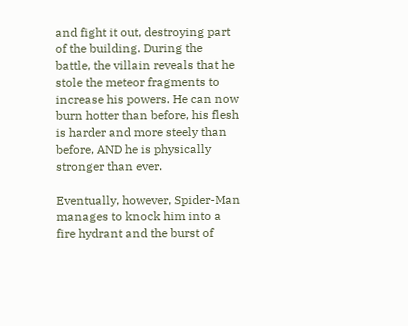and fight it out, destroying part of the building. During the battle, the villain reveals that he stole the meteor fragments to increase his powers. He can now burn hotter than before, his flesh is harder and more steely than before, AND he is physically stronger than ever.

Eventually, however, Spider-Man manages to knock him into a fire hydrant and the burst of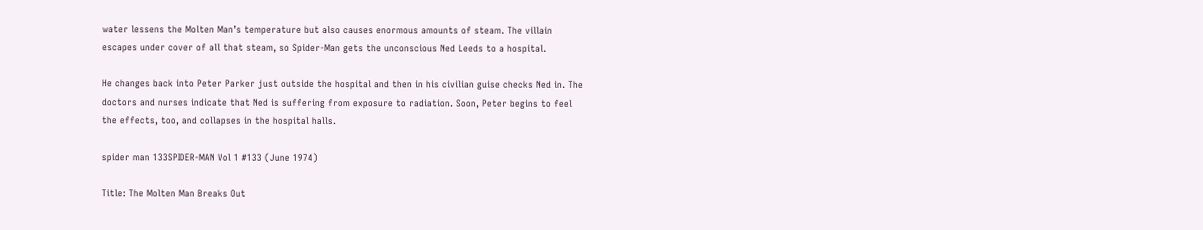water lessens the Molten Man’s temperature but also causes enormous amounts of steam. The villain escapes under cover of all that steam, so Spider-Man gets the unconscious Ned Leeds to a hospital.

He changes back into Peter Parker just outside the hospital and then in his civilian guise checks Ned in. The doctors and nurses indicate that Ned is suffering from exposure to radiation. Soon, Peter begins to feel the effects, too, and collapses in the hospital halls.

spider man 133SPIDER-MAN Vol 1 #133 (June 1974)

Title: The Molten Man Breaks Out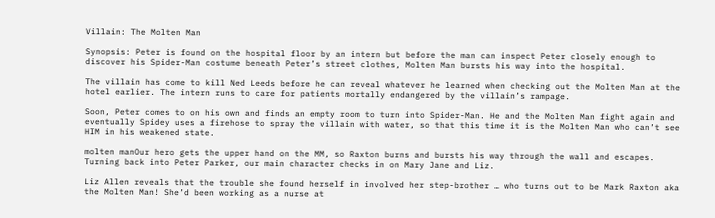Villain: The Molten Man

Synopsis: Peter is found on the hospital floor by an intern but before the man can inspect Peter closely enough to discover his Spider-Man costume beneath Peter’s street clothes, Molten Man bursts his way into the hospital.

The villain has come to kill Ned Leeds before he can reveal whatever he learned when checking out the Molten Man at the hotel earlier. The intern runs to care for patients mortally endangered by the villain’s rampage.

Soon, Peter comes to on his own and finds an empty room to turn into Spider-Man. He and the Molten Man fight again and eventually Spidey uses a firehose to spray the villain with water, so that this time it is the Molten Man who can’t see HIM in his weakened state.

molten manOur hero gets the upper hand on the MM, so Raxton burns and bursts his way through the wall and escapes. Turning back into Peter Parker, our main character checks in on Mary Jane and Liz.

Liz Allen reveals that the trouble she found herself in involved her step-brother … who turns out to be Mark Raxton aka the Molten Man! She’d been working as a nurse at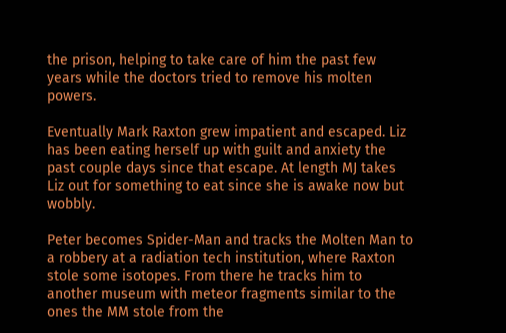the prison, helping to take care of him the past few years while the doctors tried to remove his molten powers.

Eventually Mark Raxton grew impatient and escaped. Liz has been eating herself up with guilt and anxiety the past couple days since that escape. At length MJ takes Liz out for something to eat since she is awake now but wobbly.

Peter becomes Spider-Man and tracks the Molten Man to a robbery at a radiation tech institution, where Raxton stole some isotopes. From there he tracks him to another museum with meteor fragments similar to the ones the MM stole from the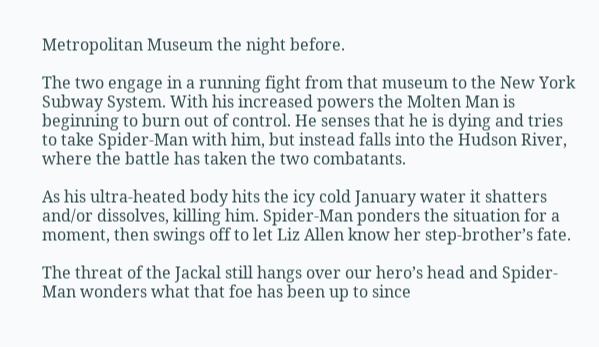Metropolitan Museum the night before.

The two engage in a running fight from that museum to the New York Subway System. With his increased powers the Molten Man is beginning to burn out of control. He senses that he is dying and tries to take Spider-Man with him, but instead falls into the Hudson River, where the battle has taken the two combatants.

As his ultra-heated body hits the icy cold January water it shatters and/or dissolves, killing him. Spider-Man ponders the situation for a moment, then swings off to let Liz Allen know her step-brother’s fate.

The threat of the Jackal still hangs over our hero’s head and Spider-Man wonders what that foe has been up to since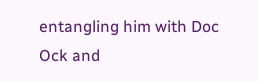entangling him with Doc Ock and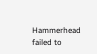Hammerhead failed to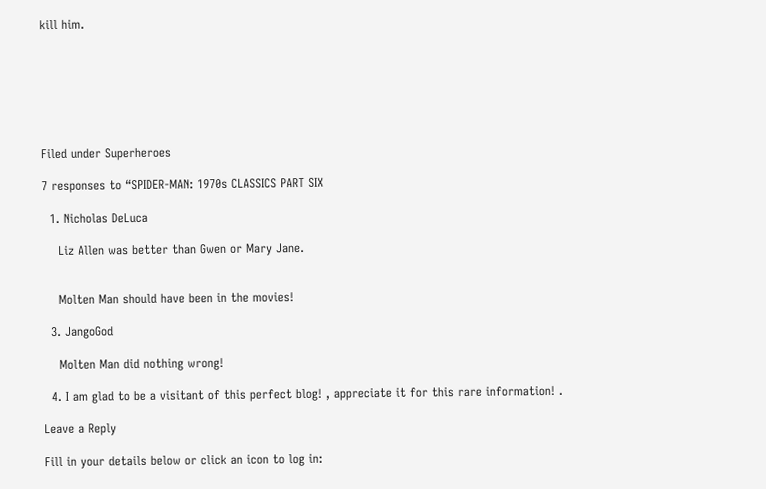kill him.







Filed under Superheroes

7 responses to “SPIDER-MAN: 1970s CLASSICS PART SIX

  1. Nicholas DeLuca

    Liz Allen was better than Gwen or Mary Jane.


    Molten Man should have been in the movies!

  3. JangoGod

    Molten Man did nothing wrong!

  4. I am glad to be a visitant of this perfect blog! , appreciate it for this rare information! .

Leave a Reply

Fill in your details below or click an icon to log in: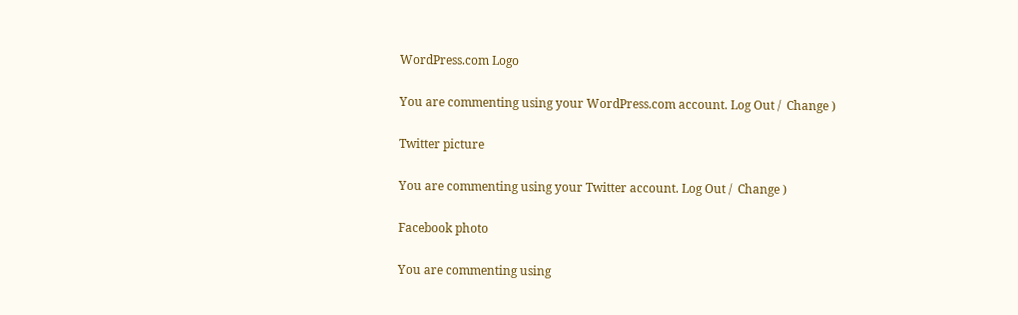WordPress.com Logo

You are commenting using your WordPress.com account. Log Out /  Change )

Twitter picture

You are commenting using your Twitter account. Log Out /  Change )

Facebook photo

You are commenting using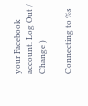your Facebook account. Log Out /  Change )

Connecting to %s